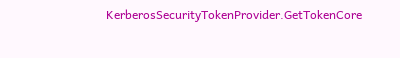KerberosSecurityTokenProvider.GetTokenCore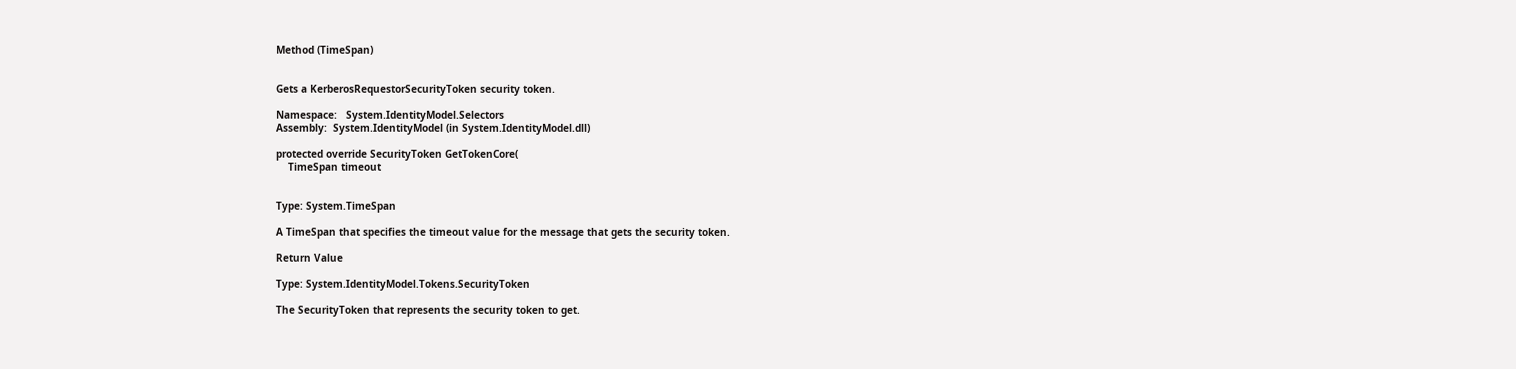Method (TimeSpan)


Gets a KerberosRequestorSecurityToken security token.

Namespace:   System.IdentityModel.Selectors
Assembly:  System.IdentityModel (in System.IdentityModel.dll)

protected override SecurityToken GetTokenCore(
    TimeSpan timeout


Type: System.TimeSpan

A TimeSpan that specifies the timeout value for the message that gets the security token.

Return Value

Type: System.IdentityModel.Tokens.SecurityToken

The SecurityToken that represents the security token to get.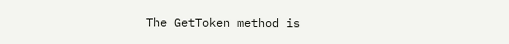The GetToken method is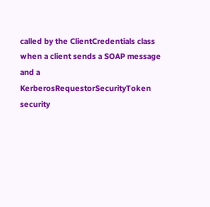called by the ClientCredentials class when a client sends a SOAP message and a KerberosRequestorSecurityToken security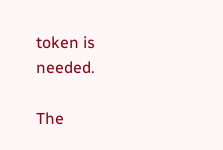token is needed.

The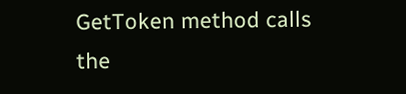GetToken method calls the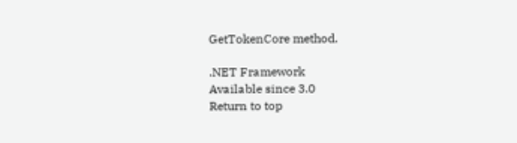GetTokenCore method.

.NET Framework
Available since 3.0
Return to top